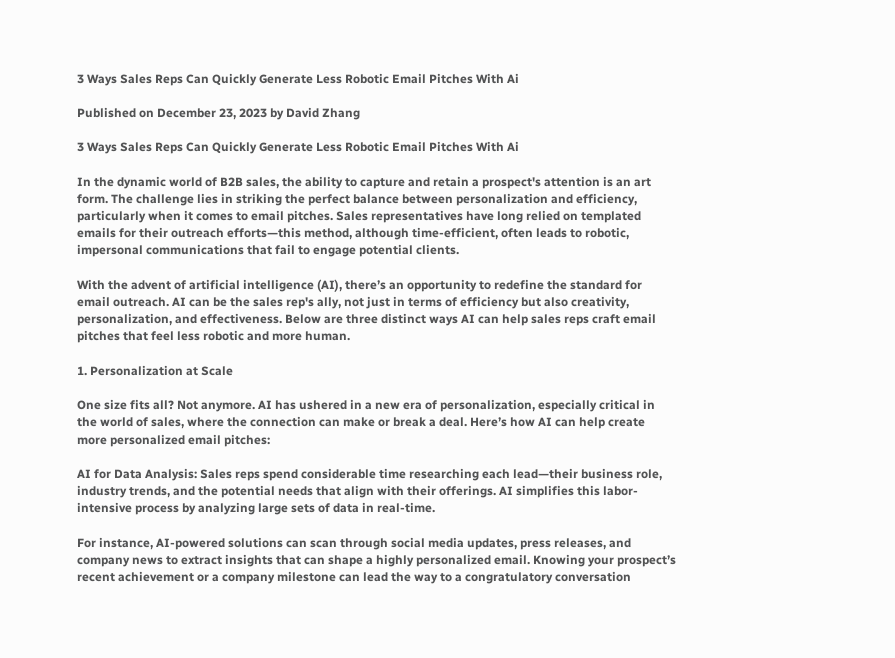3 Ways Sales Reps Can Quickly Generate Less Robotic Email Pitches With Ai

Published on December 23, 2023 by David Zhang

3 Ways Sales Reps Can Quickly Generate Less Robotic Email Pitches With Ai

In the dynamic world of B2B sales, the ability to capture and retain a prospect's attention is an art form. The challenge lies in striking the perfect balance between personalization and efficiency, particularly when it comes to email pitches. Sales representatives have long relied on templated emails for their outreach efforts—this method, although time-efficient, often leads to robotic, impersonal communications that fail to engage potential clients.

With the advent of artificial intelligence (AI), there’s an opportunity to redefine the standard for email outreach. AI can be the sales rep's ally, not just in terms of efficiency but also creativity, personalization, and effectiveness. Below are three distinct ways AI can help sales reps craft email pitches that feel less robotic and more human.

1. Personalization at Scale

One size fits all? Not anymore. AI has ushered in a new era of personalization, especially critical in the world of sales, where the connection can make or break a deal. Here’s how AI can help create more personalized email pitches:

AI for Data Analysis: Sales reps spend considerable time researching each lead—their business role, industry trends, and the potential needs that align with their offerings. AI simplifies this labor-intensive process by analyzing large sets of data in real-time.

For instance, AI-powered solutions can scan through social media updates, press releases, and company news to extract insights that can shape a highly personalized email. Knowing your prospect’s recent achievement or a company milestone can lead the way to a congratulatory conversation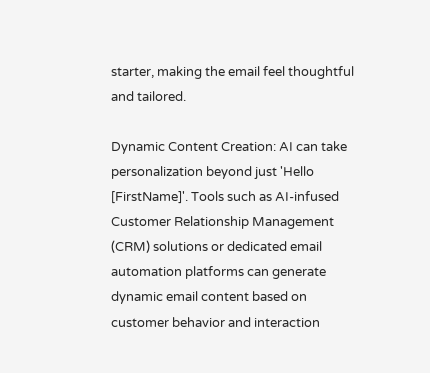starter, making the email feel thoughtful and tailored.

Dynamic Content Creation: AI can take personalization beyond just 'Hello [FirstName]'. Tools such as AI-infused Customer Relationship Management (CRM) solutions or dedicated email automation platforms can generate dynamic email content based on customer behavior and interaction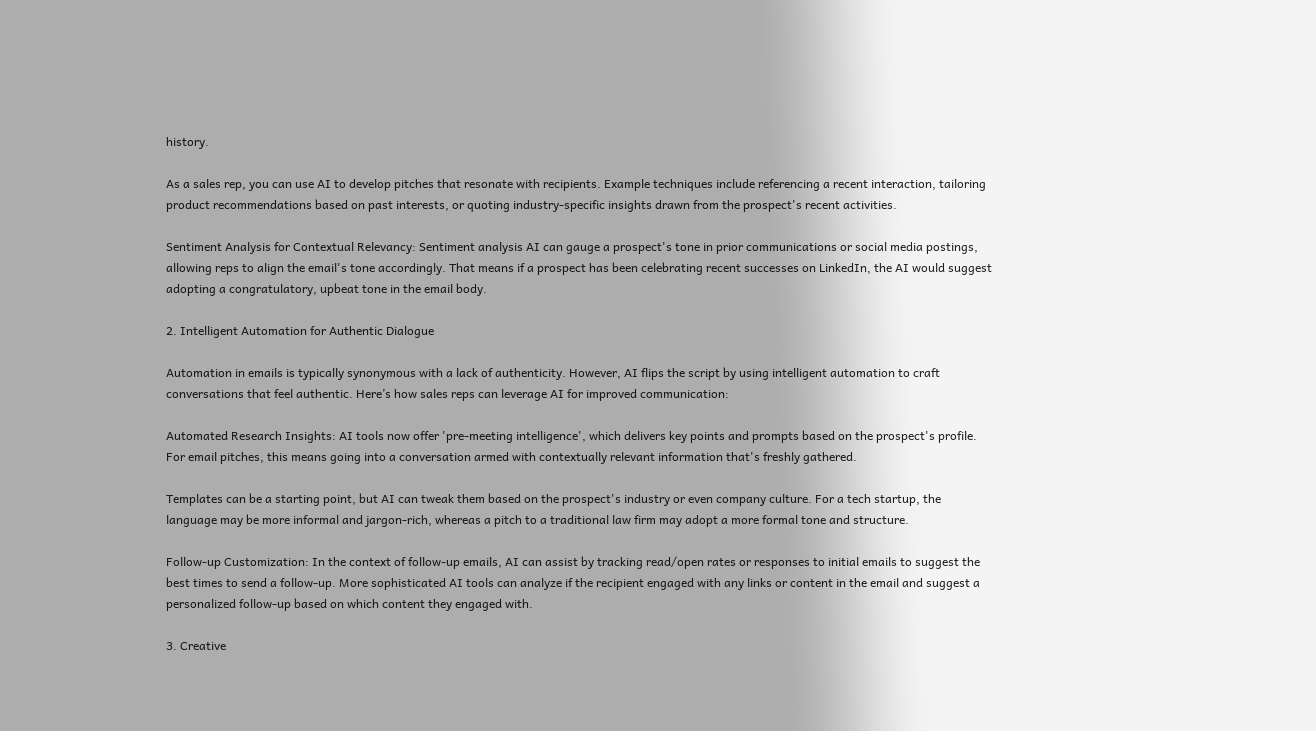history.

As a sales rep, you can use AI to develop pitches that resonate with recipients. Example techniques include referencing a recent interaction, tailoring product recommendations based on past interests, or quoting industry-specific insights drawn from the prospect's recent activities.

Sentiment Analysis for Contextual Relevancy: Sentiment analysis AI can gauge a prospect's tone in prior communications or social media postings, allowing reps to align the email's tone accordingly. That means if a prospect has been celebrating recent successes on LinkedIn, the AI would suggest adopting a congratulatory, upbeat tone in the email body.

2. Intelligent Automation for Authentic Dialogue

Automation in emails is typically synonymous with a lack of authenticity. However, AI flips the script by using intelligent automation to craft conversations that feel authentic. Here’s how sales reps can leverage AI for improved communication:

Automated Research Insights: AI tools now offer 'pre-meeting intelligence', which delivers key points and prompts based on the prospect's profile. For email pitches, this means going into a conversation armed with contextually relevant information that's freshly gathered.

Templates can be a starting point, but AI can tweak them based on the prospect's industry or even company culture. For a tech startup, the language may be more informal and jargon-rich, whereas a pitch to a traditional law firm may adopt a more formal tone and structure.

Follow-up Customization: In the context of follow-up emails, AI can assist by tracking read/open rates or responses to initial emails to suggest the best times to send a follow-up. More sophisticated AI tools can analyze if the recipient engaged with any links or content in the email and suggest a personalized follow-up based on which content they engaged with.

3. Creative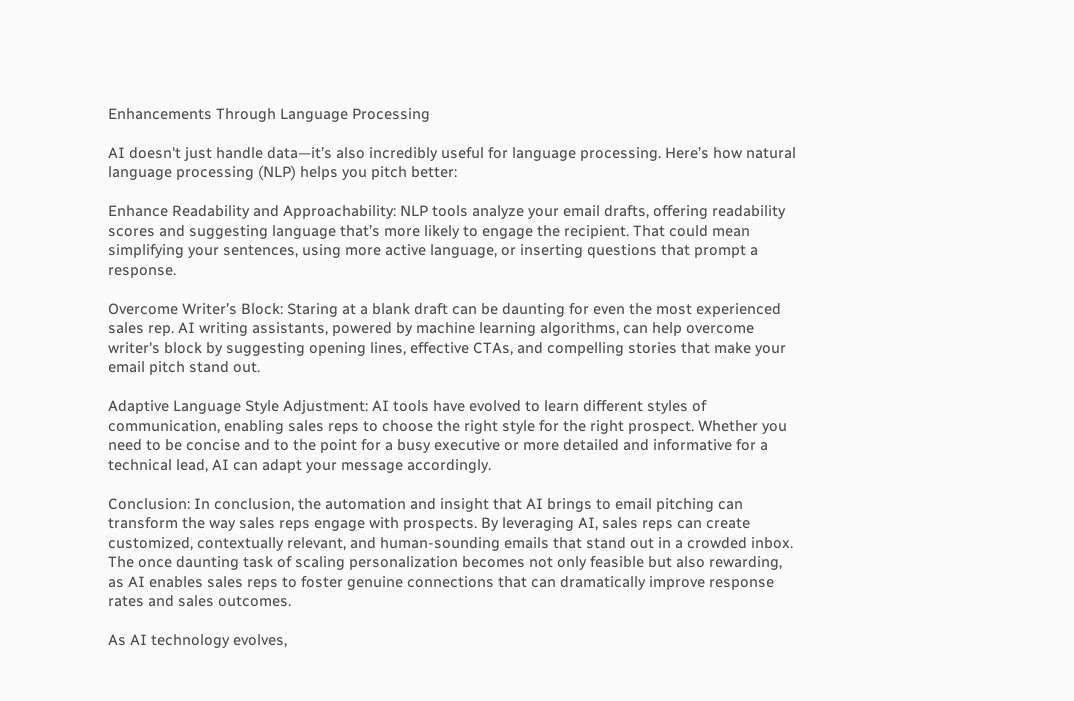Enhancements Through Language Processing

AI doesn't just handle data—it’s also incredibly useful for language processing. Here’s how natural language processing (NLP) helps you pitch better:

Enhance Readability and Approachability: NLP tools analyze your email drafts, offering readability scores and suggesting language that’s more likely to engage the recipient. That could mean simplifying your sentences, using more active language, or inserting questions that prompt a response.

Overcome Writer’s Block: Staring at a blank draft can be daunting for even the most experienced sales rep. AI writing assistants, powered by machine learning algorithms, can help overcome writer's block by suggesting opening lines, effective CTAs, and compelling stories that make your email pitch stand out.

Adaptive Language Style Adjustment: AI tools have evolved to learn different styles of communication, enabling sales reps to choose the right style for the right prospect. Whether you need to be concise and to the point for a busy executive or more detailed and informative for a technical lead, AI can adapt your message accordingly.

Conclusion: In conclusion, the automation and insight that AI brings to email pitching can transform the way sales reps engage with prospects. By leveraging AI, sales reps can create customized, contextually relevant, and human-sounding emails that stand out in a crowded inbox. The once daunting task of scaling personalization becomes not only feasible but also rewarding, as AI enables sales reps to foster genuine connections that can dramatically improve response rates and sales outcomes.

As AI technology evolves,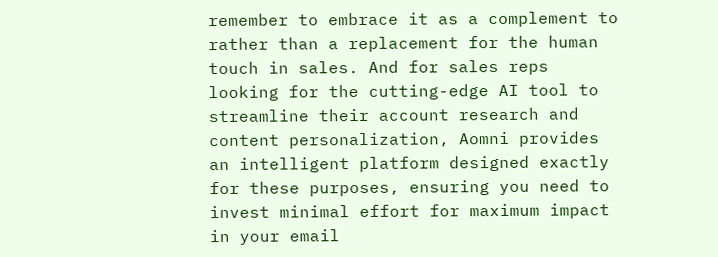remember to embrace it as a complement to rather than a replacement for the human touch in sales. And for sales reps looking for the cutting-edge AI tool to streamline their account research and content personalization, Aomni provides an intelligent platform designed exactly for these purposes, ensuring you need to invest minimal effort for maximum impact in your email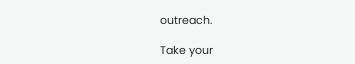outreach.

Take your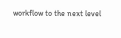workflow to the next level